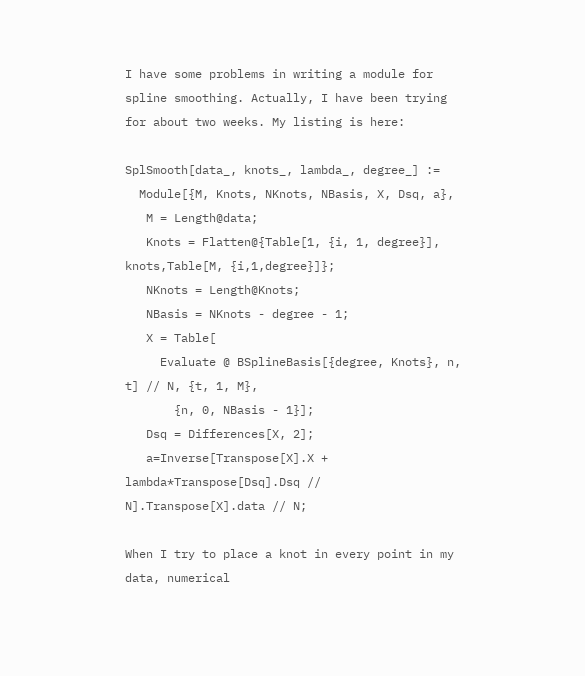I have some problems in writing a module for spline smoothing. Actually, I have been trying for about two weeks. My listing is here:

SplSmooth[data_, knots_, lambda_, degree_] :=
  Module[{M, Knots, NKnots, NBasis, X, Dsq, a},
   M = Length@data;
   Knots = Flatten@{Table[1, {i, 1, degree}], knots,Table[M, {i,1,degree}]};
   NKnots = Length@Knots;
   NBasis = NKnots - degree - 1;
   X = Table[
     Evaluate @ BSplineBasis[{degree, Knots}, n, t] // N, {t, 1, M},
       {n, 0, NBasis - 1}];
   Dsq = Differences[X, 2];
   a=Inverse[Transpose[X].X + lambda*Transpose[Dsq].Dsq // N].Transpose[X].data // N;

When I try to place a knot in every point in my data, numerical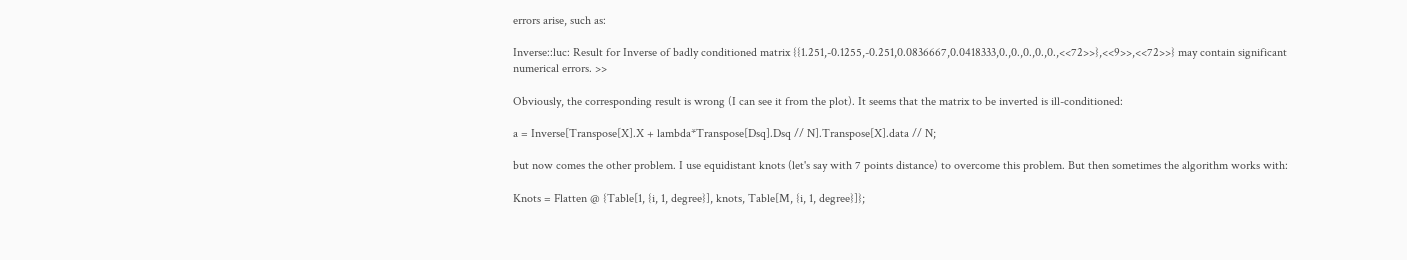errors arise, such as:

Inverse::luc: Result for Inverse of badly conditioned matrix {{1.251,-0.1255,-0.251,0.0836667,0.0418333,0.,0.,0.,0.,0.,<<72>>},<<9>>,<<72>>} may contain significant numerical errors. >>

Obviously, the corresponding result is wrong (I can see it from the plot). It seems that the matrix to be inverted is ill-conditioned:

a = Inverse[Transpose[X].X + lambda*Transpose[Dsq].Dsq // N].Transpose[X].data // N;

but now comes the other problem. I use equidistant knots (let's say with 7 points distance) to overcome this problem. But then sometimes the algorithm works with:

Knots = Flatten @ {Table[1, {i, 1, degree}], knots, Table[M, {i, 1, degree}]};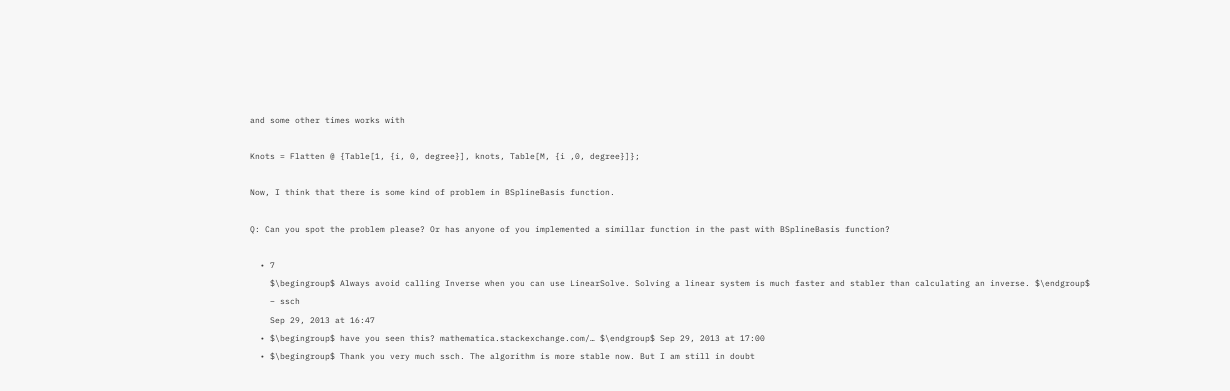and some other times works with

Knots = Flatten @ {Table[1, {i, 0, degree}], knots, Table[M, {i ,0, degree}]};

Now, I think that there is some kind of problem in BSplineBasis function.

Q: Can you spot the problem please? Or has anyone of you implemented a simillar function in the past with BSplineBasis function?

  • 7
    $\begingroup$ Always avoid calling Inverse when you can use LinearSolve. Solving a linear system is much faster and stabler than calculating an inverse. $\endgroup$
    – ssch
    Sep 29, 2013 at 16:47
  • $\begingroup$ have you seen this? mathematica.stackexchange.com/… $\endgroup$ Sep 29, 2013 at 17:00
  • $\begingroup$ Thank you very much ssch. The algorithm is more stable now. But I am still in doubt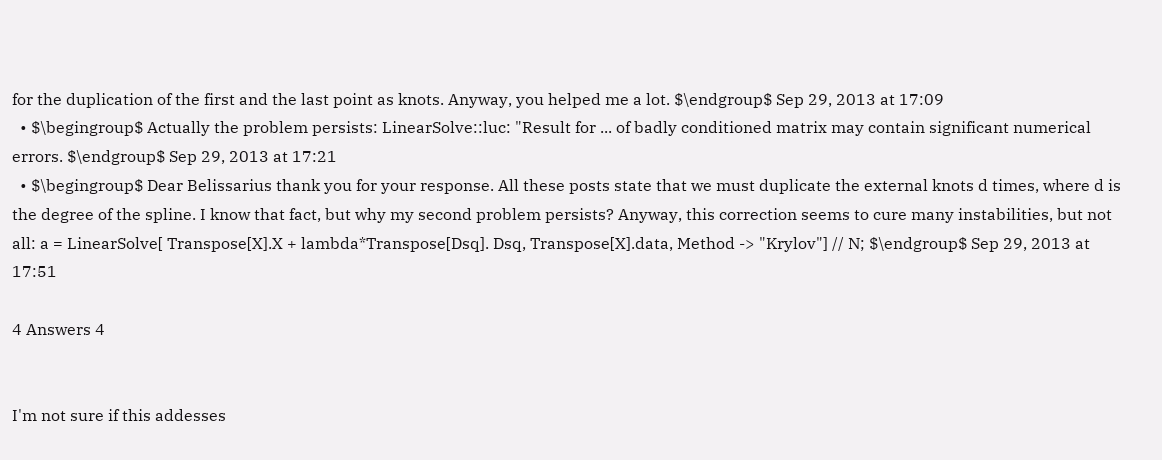for the duplication of the first and the last point as knots. Anyway, you helped me a lot. $\endgroup$ Sep 29, 2013 at 17:09
  • $\begingroup$ Actually the problem persists: LinearSolve::luc: "Result for ... of badly conditioned matrix may contain significant numerical errors. $\endgroup$ Sep 29, 2013 at 17:21
  • $\begingroup$ Dear Belissarius thank you for your response. All these posts state that we must duplicate the external knots d times, where d is the degree of the spline. I know that fact, but why my second problem persists? Anyway, this correction seems to cure many instabilities, but not all: a = LinearSolve[ Transpose[X].X + lambda*Transpose[Dsq]. Dsq, Transpose[X].data, Method -> "Krylov"] // N; $\endgroup$ Sep 29, 2013 at 17:51

4 Answers 4


I'm not sure if this addesses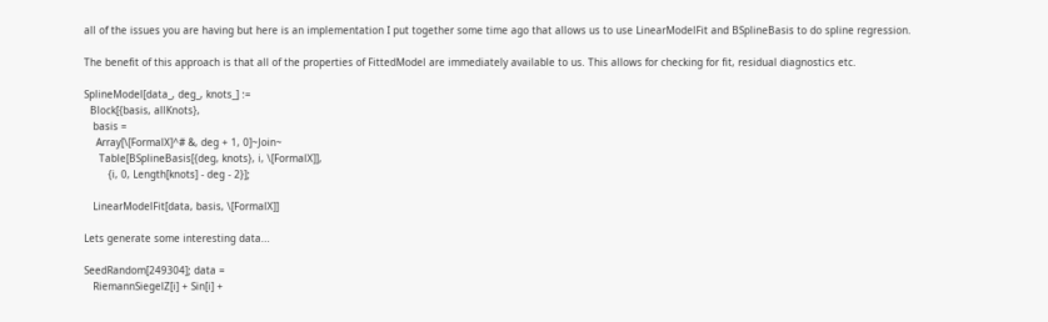all of the issues you are having but here is an implementation I put together some time ago that allows us to use LinearModelFit and BSplineBasis to do spline regression.

The benefit of this approach is that all of the properties of FittedModel are immediately available to us. This allows for checking for fit, residual diagnostics etc.

SplineModel[data_, deg_, knots_] :=
  Block[{basis, allKnots},
   basis =
    Array[\[FormalX]^# &, deg + 1, 0]~Join~
     Table[BSplineBasis[{deg, knots}, i, \[FormalX]],
        {i, 0, Length[knots] - deg - 2}];

   LinearModelFit[data, basis, \[FormalX]]

Lets generate some interesting data...

SeedRandom[249304]; data =
   RiemannSiegelZ[i] + Sin[i] +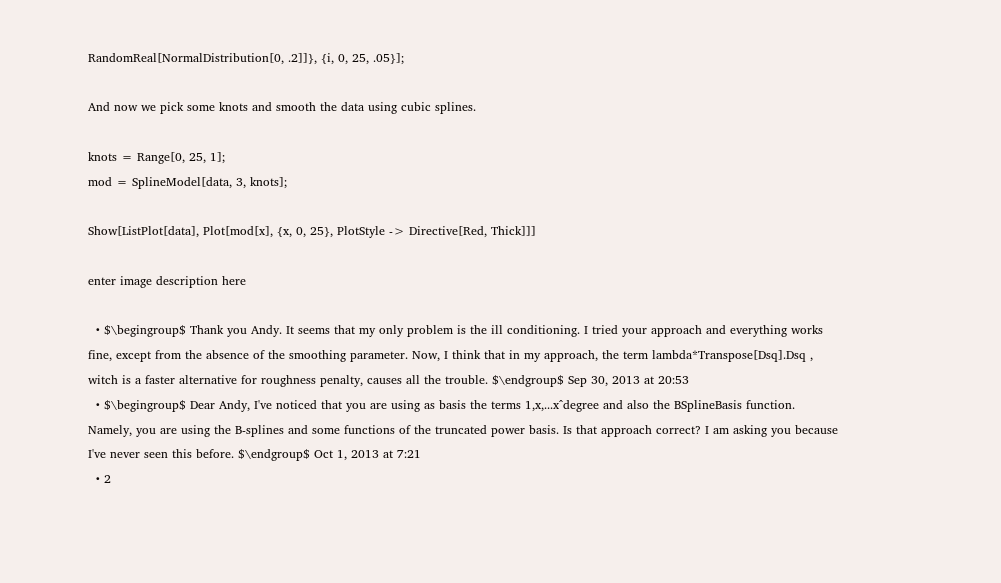RandomReal[NormalDistribution[0, .2]]}, {i, 0, 25, .05}];

And now we pick some knots and smooth the data using cubic splines.

knots = Range[0, 25, 1];
mod = SplineModel[data, 3, knots];

Show[ListPlot[data], Plot[mod[x], {x, 0, 25}, PlotStyle -> Directive[Red, Thick]]]

enter image description here

  • $\begingroup$ Thank you Andy. It seems that my only problem is the ill conditioning. I tried your approach and everything works fine, except from the absence of the smoothing parameter. Now, I think that in my approach, the term lambda*Transpose[Dsq].Dsq , witch is a faster alternative for roughness penalty, causes all the trouble. $\endgroup$ Sep 30, 2013 at 20:53
  • $\begingroup$ Dear Andy, I've noticed that you are using as basis the terms 1,x,...x^degree and also the BSplineBasis function. Namely, you are using the B-splines and some functions of the truncated power basis. Is that approach correct? I am asking you because I've never seen this before. $\endgroup$ Oct 1, 2013 at 7:21
  • 2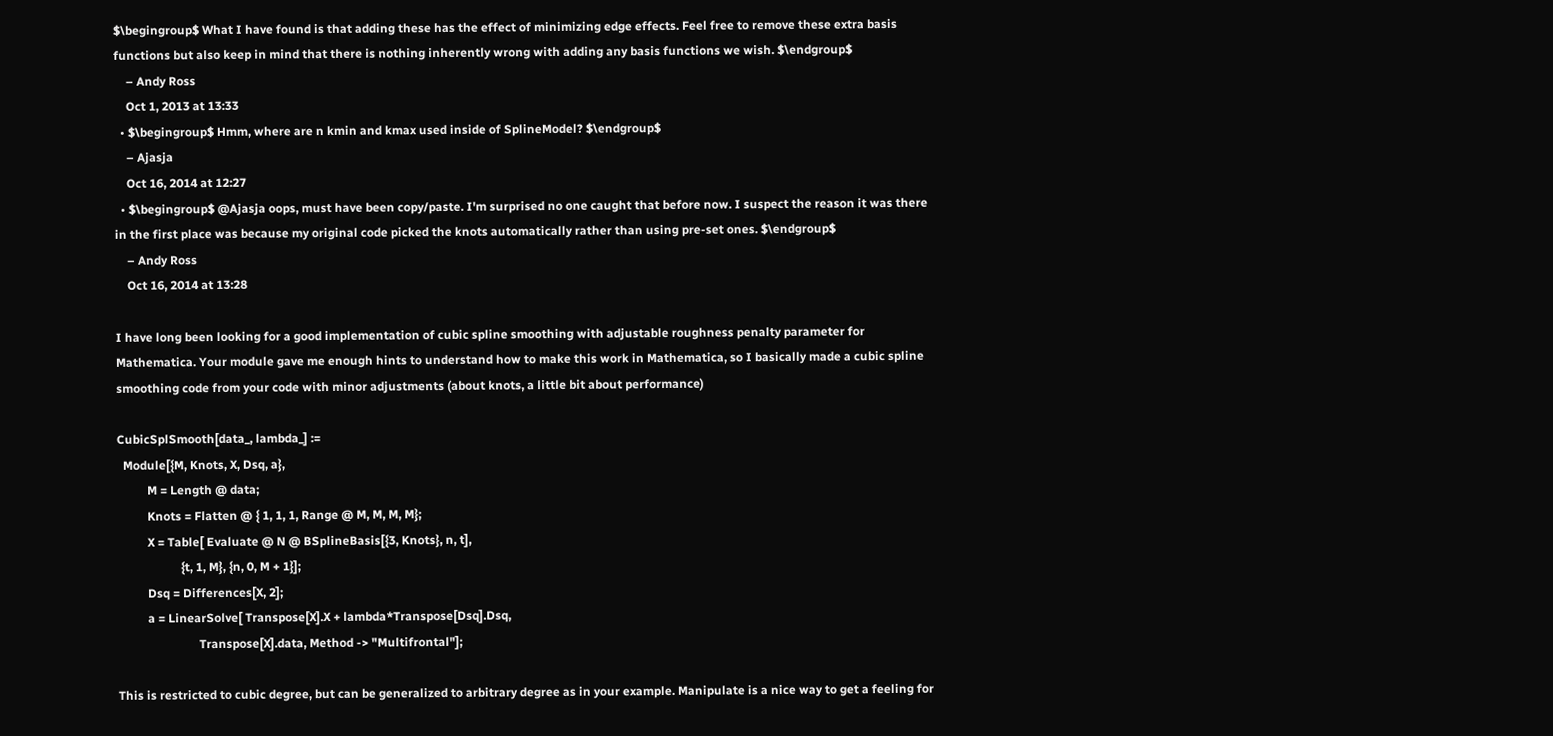$\begingroup$ What I have found is that adding these has the effect of minimizing edge effects. Feel free to remove these extra basis functions but also keep in mind that there is nothing inherently wrong with adding any basis functions we wish. $\endgroup$
    – Andy Ross
    Oct 1, 2013 at 13:33
  • $\begingroup$ Hmm, where are n kmin and kmax used inside of SplineModel? $\endgroup$
    – Ajasja
    Oct 16, 2014 at 12:27
  • $\begingroup$ @Ajasja oops, must have been copy/paste. I'm surprised no one caught that before now. I suspect the reason it was there in the first place was because my original code picked the knots automatically rather than using pre-set ones. $\endgroup$
    – Andy Ross
    Oct 16, 2014 at 13:28

I have long been looking for a good implementation of cubic spline smoothing with adjustable roughness penalty parameter for Mathematica. Your module gave me enough hints to understand how to make this work in Mathematica, so I basically made a cubic spline smoothing code from your code with minor adjustments (about knots, a little bit about performance)

CubicSplSmooth[data_, lambda_] :=
  Module[{M, Knots, X, Dsq, a},
          M = Length @ data;
          Knots = Flatten @ { 1, 1, 1, Range @ M, M, M, M};
          X = Table[ Evaluate @ N @ BSplineBasis[{3, Knots}, n, t],
                     {t, 1, M}, {n, 0, M + 1}];
          Dsq = Differences[X, 2];
          a = LinearSolve[ Transpose[X].X + lambda*Transpose[Dsq].Dsq,
                           Transpose[X].data, Method -> "Multifrontal"];

This is restricted to cubic degree, but can be generalized to arbitrary degree as in your example. Manipulate is a nice way to get a feeling for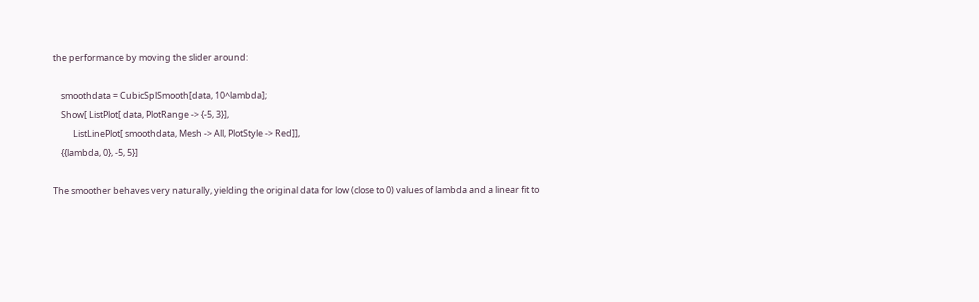the performance by moving the slider around:

    smoothdata = CubicSplSmooth[data, 10^lambda];
    Show[ ListPlot[ data, PlotRange -> {-5, 3}],
          ListLinePlot[ smoothdata, Mesh -> All, PlotStyle -> Red]],
    {{lambda, 0}, -5, 5}]

The smoother behaves very naturally, yielding the original data for low (close to 0) values of lambda and a linear fit to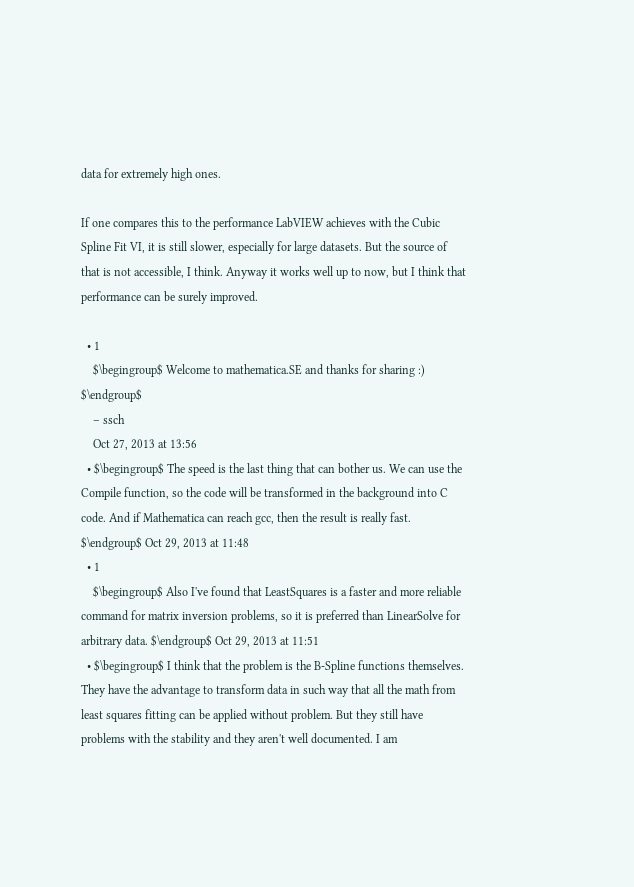data for extremely high ones.

If one compares this to the performance LabVIEW achieves with the Cubic Spline Fit VI, it is still slower, especially for large datasets. But the source of that is not accessible, I think. Anyway it works well up to now, but I think that performance can be surely improved.

  • 1
    $\begingroup$ Welcome to mathematica.SE and thanks for sharing :) $\endgroup$
    – ssch
    Oct 27, 2013 at 13:56
  • $\begingroup$ The speed is the last thing that can bother us. We can use the Compile function, so the code will be transformed in the background into C code. And if Mathematica can reach gcc, then the result is really fast. $\endgroup$ Oct 29, 2013 at 11:48
  • 1
    $\begingroup$ Also I've found that LeastSquares is a faster and more reliable command for matrix inversion problems, so it is preferred than LinearSolve for arbitrary data. $\endgroup$ Oct 29, 2013 at 11:51
  • $\begingroup$ I think that the problem is the B-Spline functions themselves. They have the advantage to transform data in such way that all the math from least squares fitting can be applied without problem. But they still have problems with the stability and they aren't well documented. I am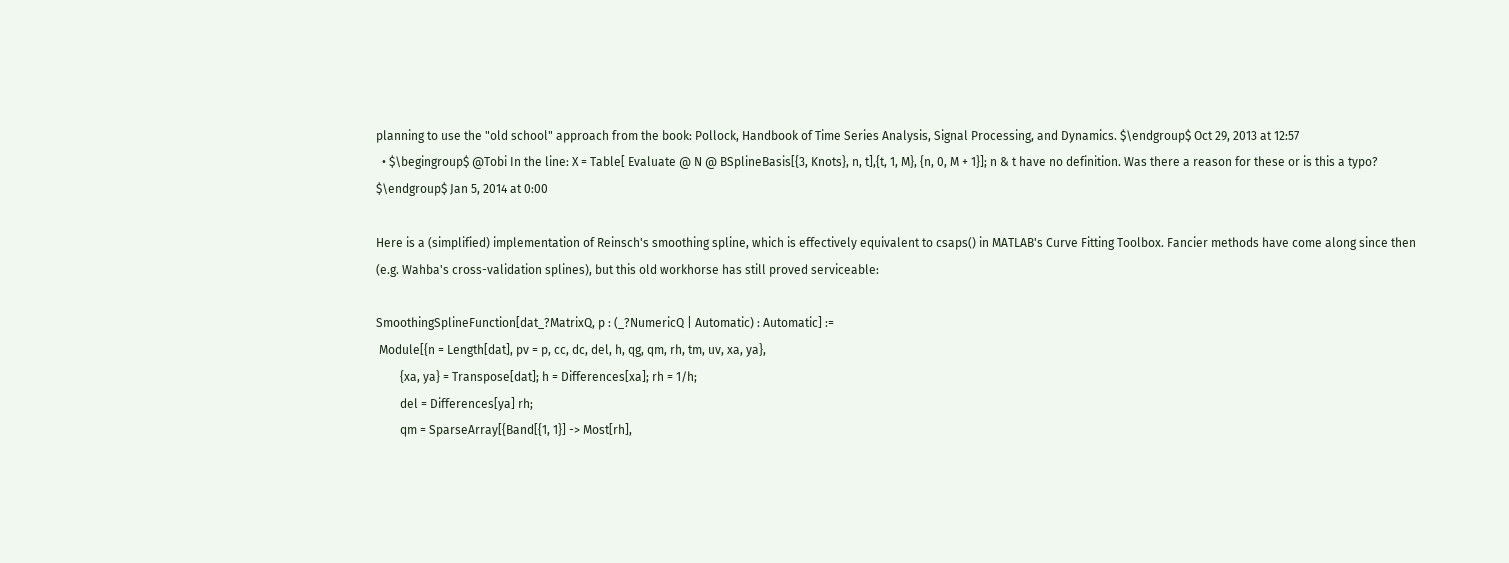planning to use the "old school" approach from the book: Pollock, Handbook of Time Series Analysis, Signal Processing, and Dynamics. $\endgroup$ Oct 29, 2013 at 12:57
  • $\begingroup$ @Tobi In the line: X = Table[ Evaluate @ N @ BSplineBasis[{3, Knots}, n, t],{t, 1, M}, {n, 0, M + 1}]; n & t have no definition. Was there a reason for these or is this a typo? $\endgroup$ Jan 5, 2014 at 0:00

Here is a (simplified) implementation of Reinsch's smoothing spline, which is effectively equivalent to csaps() in MATLAB's Curve Fitting Toolbox. Fancier methods have come along since then (e.g. Wahba's cross-validation splines), but this old workhorse has still proved serviceable:

SmoothingSplineFunction[dat_?MatrixQ, p : (_?NumericQ | Automatic) : Automatic] :=
 Module[{n = Length[dat], pv = p, cc, dc, del, h, qg, qm, rh, tm, uv, xa, ya},
        {xa, ya} = Transpose[dat]; h = Differences[xa]; rh = 1/h;
        del = Differences[ya] rh;
        qm = SparseArray[{Band[{1, 1}] -> Most[rh],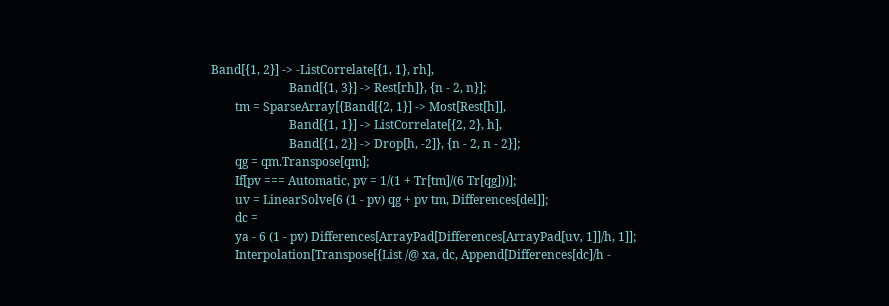Band[{1, 2}] -> -ListCorrelate[{1, 1}, rh],
                          Band[{1, 3}] -> Rest[rh]}, {n - 2, n}];
        tm = SparseArray[{Band[{2, 1}] -> Most[Rest[h]],
                          Band[{1, 1}] -> ListCorrelate[{2, 2}, h],
                          Band[{1, 2}] -> Drop[h, -2]}, {n - 2, n - 2}];
        qg = qm.Transpose[qm];
        If[pv === Automatic, pv = 1/(1 + Tr[tm]/(6 Tr[qg]))];
        uv = LinearSolve[6 (1 - pv) qg + pv tm, Differences[del]];
        dc =
        ya - 6 (1 - pv) Differences[ArrayPad[Differences[ArrayPad[uv, 1]]/h, 1]];
        Interpolation[Transpose[{List /@ xa, dc, Append[Differences[dc]/h -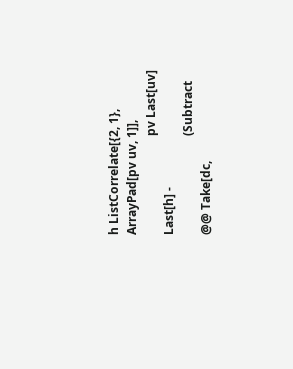h ListCorrelate[{2, 1}, ArrayPad[pv uv, 1]],
                                 pv Last[uv] Last[h] -
                                 (Subtract @@ Take[dc,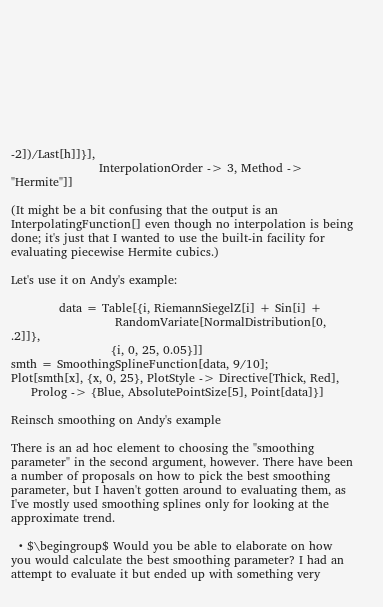-2])/Last[h]]}],
                      InterpolationOrder -> 3, Method -> "Hermite"]]

(It might be a bit confusing that the output is an InterpolatingFunction[] even though no interpolation is being done; it's just that I wanted to use the built-in facility for evaluating piecewise Hermite cubics.)

Let's use it on Andy's example:

            data = Table[{i, RiemannSiegelZ[i] + Sin[i] +
                          RandomVariate[NormalDistribution[0, .2]]},
                         {i, 0, 25, 0.05}]]
smth = SmoothingSplineFunction[data, 9/10];
Plot[smth[x], {x, 0, 25}, PlotStyle -> Directive[Thick, Red],
     Prolog -> {Blue, AbsolutePointSize[5], Point[data]}]

Reinsch smoothing on Andy's example

There is an ad hoc element to choosing the "smoothing parameter" in the second argument, however. There have been a number of proposals on how to pick the best smoothing parameter, but I haven't gotten around to evaluating them, as I've mostly used smoothing splines only for looking at the approximate trend.

  • $\begingroup$ Would you be able to elaborate on how you would calculate the best smoothing parameter? I had an attempt to evaluate it but ended up with something very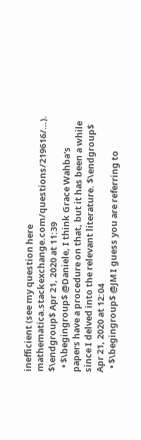inefficient (see my question here mathematica.stackexchange.com/questions/219616/…). $\endgroup$ Apr 21, 2020 at 11:39
  • $\begingroup$ @Daniele, I think Grace Wahba's papers have a procedure on that, but it has been a while since I delved into the relevant literature. $\endgroup$ Apr 21, 2020 at 12:04
  • $\begingroup$ @JM I guess you are referring to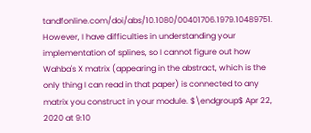tandfonline.com/doi/abs/10.1080/00401706.1979.10489751. However, I have difficulties in understanding your implementation of splines, so I cannot figure out how Wahba's X matrix (appearing in the abstract, which is the only thing I can read in that paper) is connected to any matrix you construct in your module. $\endgroup$ Apr 22, 2020 at 9:10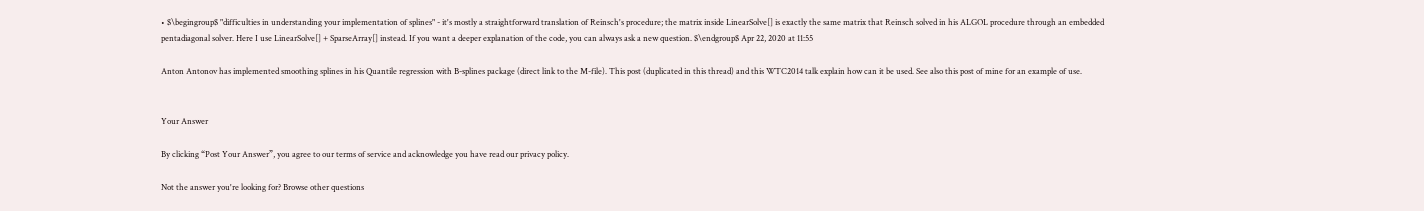• $\begingroup$ "difficulties in understanding your implementation of splines" - it's mostly a straightforward translation of Reinsch's procedure; the matrix inside LinearSolve[] is exactly the same matrix that Reinsch solved in his ALGOL procedure through an embedded pentadiagonal solver. Here I use LinearSolve[] + SparseArray[] instead. If you want a deeper explanation of the code, you can always ask a new question. $\endgroup$ Apr 22, 2020 at 11:55

Anton Antonov has implemented smoothing splines in his Quantile regression with B-splines package (direct link to the M-file). This post (duplicated in this thread) and this WTC2014 talk explain how can it be used. See also this post of mine for an example of use.


Your Answer

By clicking “Post Your Answer”, you agree to our terms of service and acknowledge you have read our privacy policy.

Not the answer you're looking for? Browse other questions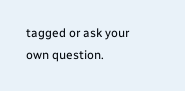tagged or ask your own question.